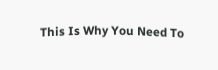This Is Why You Need To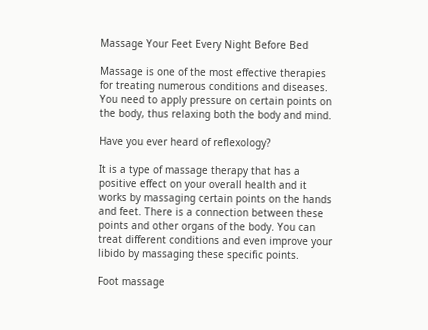Massage Your Feet Every Night Before Bed

Massage is one of the most effective therapies for treating numerous conditions and diseases. You need to apply pressure on certain points on the body, thus relaxing both the body and mind.

Have you ever heard of reflexology?

It is a type of massage therapy that has a positive effect on your overall health and it works by massaging certain points on the hands and feet. There is a connection between these points and other organs of the body. You can treat different conditions and even improve your libido by massaging these specific points.

Foot massage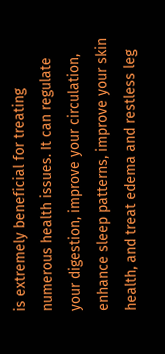is extremely beneficial for treating numerous health issues. It can regulate your digestion, improve your circulation, enhance sleep patterns, improve your skin health, and treat edema and restless leg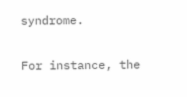syndrome.

For instance, the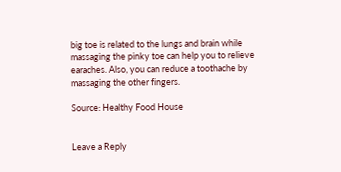big toe is related to the lungs and brain while massaging the pinky toe can help you to relieve earaches. Also, you can reduce a toothache by massaging the other fingers.

Source: Healthy Food House


Leave a Reply